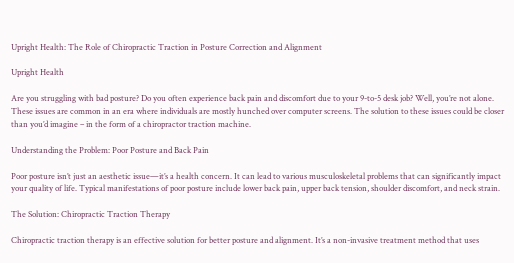Upright Health: The Role of Chiropractic Traction in Posture Correction and Alignment

Upright Health

Are you struggling with bad posture? Do you often experience back pain and discomfort due to your 9-to-5 desk job? Well, you’re not alone. These issues are common in an era where individuals are mostly hunched over computer screens. The solution to these issues could be closer than you’d imagine – in the form of a chiropractor traction machine.

Understanding the Problem: Poor Posture and Back Pain

Poor posture isn’t just an aesthetic issue—it’s a health concern. It can lead to various musculoskeletal problems that can significantly impact your quality of life. Typical manifestations of poor posture include lower back pain, upper back tension, shoulder discomfort, and neck strain.

The Solution: Chiropractic Traction Therapy

Chiropractic traction therapy is an effective solution for better posture and alignment. It’s a non-invasive treatment method that uses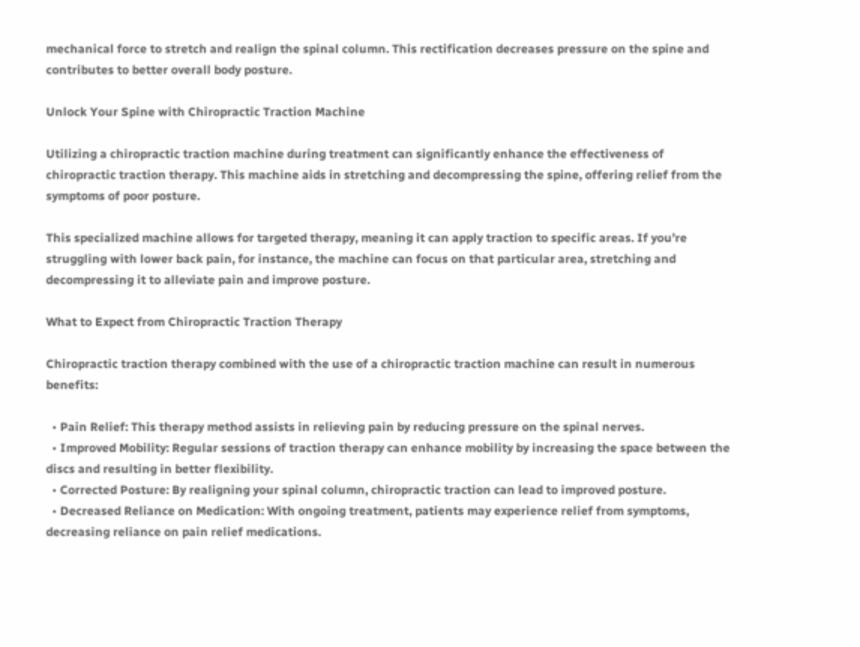mechanical force to stretch and realign the spinal column. This rectification decreases pressure on the spine and contributes to better overall body posture.

Unlock Your Spine with Chiropractic Traction Machine

Utilizing a chiropractic traction machine during treatment can significantly enhance the effectiveness of chiropractic traction therapy. This machine aids in stretching and decompressing the spine, offering relief from the symptoms of poor posture.

This specialized machine allows for targeted therapy, meaning it can apply traction to specific areas. If you’re struggling with lower back pain, for instance, the machine can focus on that particular area, stretching and decompressing it to alleviate pain and improve posture.

What to Expect from Chiropractic Traction Therapy

Chiropractic traction therapy combined with the use of a chiropractic traction machine can result in numerous benefits:

  • Pain Relief: This therapy method assists in relieving pain by reducing pressure on the spinal nerves.
  • Improved Mobility: Regular sessions of traction therapy can enhance mobility by increasing the space between the discs and resulting in better flexibility.
  • Corrected Posture: By realigning your spinal column, chiropractic traction can lead to improved posture.
  • Decreased Reliance on Medication: With ongoing treatment, patients may experience relief from symptoms, decreasing reliance on pain relief medications.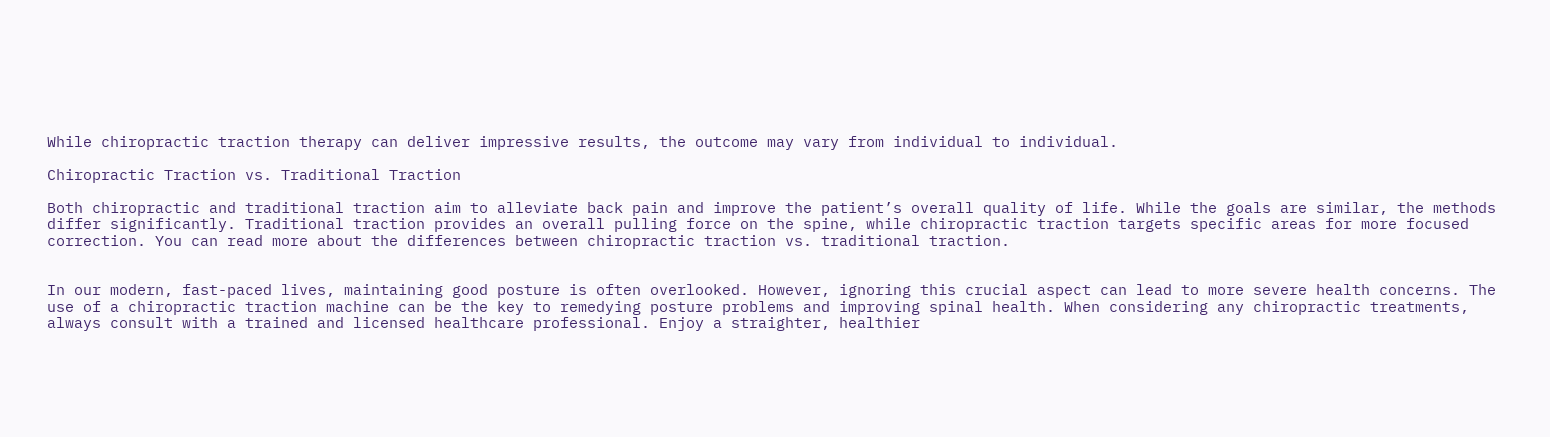While chiropractic traction therapy can deliver impressive results, the outcome may vary from individual to individual.

Chiropractic Traction vs. Traditional Traction

Both chiropractic and traditional traction aim to alleviate back pain and improve the patient’s overall quality of life. While the goals are similar, the methods differ significantly. Traditional traction provides an overall pulling force on the spine, while chiropractic traction targets specific areas for more focused correction. You can read more about the differences between chiropractic traction vs. traditional traction.


In our modern, fast-paced lives, maintaining good posture is often overlooked. However, ignoring this crucial aspect can lead to more severe health concerns. The use of a chiropractic traction machine can be the key to remedying posture problems and improving spinal health. When considering any chiropractic treatments, always consult with a trained and licensed healthcare professional. Enjoy a straighter, healthier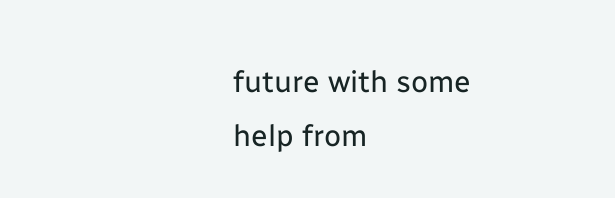future with some help from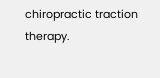chiropractic traction therapy.